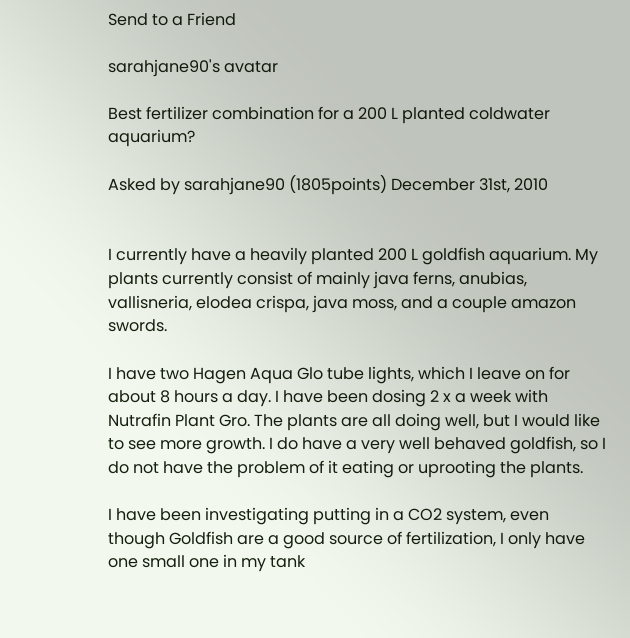Send to a Friend

sarahjane90's avatar

Best fertilizer combination for a 200 L planted coldwater aquarium?

Asked by sarahjane90 (1805points) December 31st, 2010


I currently have a heavily planted 200 L goldfish aquarium. My plants currently consist of mainly java ferns, anubias, vallisneria, elodea crispa, java moss, and a couple amazon swords.

I have two Hagen Aqua Glo tube lights, which I leave on for about 8 hours a day. I have been dosing 2 x a week with Nutrafin Plant Gro. The plants are all doing well, but I would like to see more growth. I do have a very well behaved goldfish, so I do not have the problem of it eating or uprooting the plants.

I have been investigating putting in a CO2 system, even though Goldfish are a good source of fertilization, I only have one small one in my tank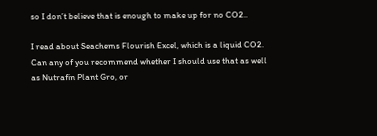so I don’t believe that is enough to make up for no CO2..

I read about Seachems Flourish Excel, which is a liquid CO2. Can any of you recommend whether I should use that as well as Nutrafin Plant Gro, or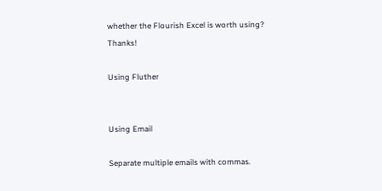whether the Flourish Excel is worth using? Thanks!

Using Fluther


Using Email

Separate multiple emails with commas.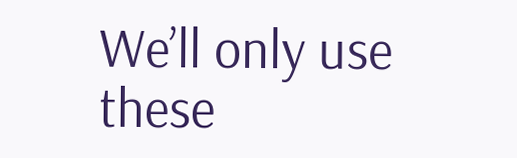We’ll only use these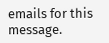emails for this message.